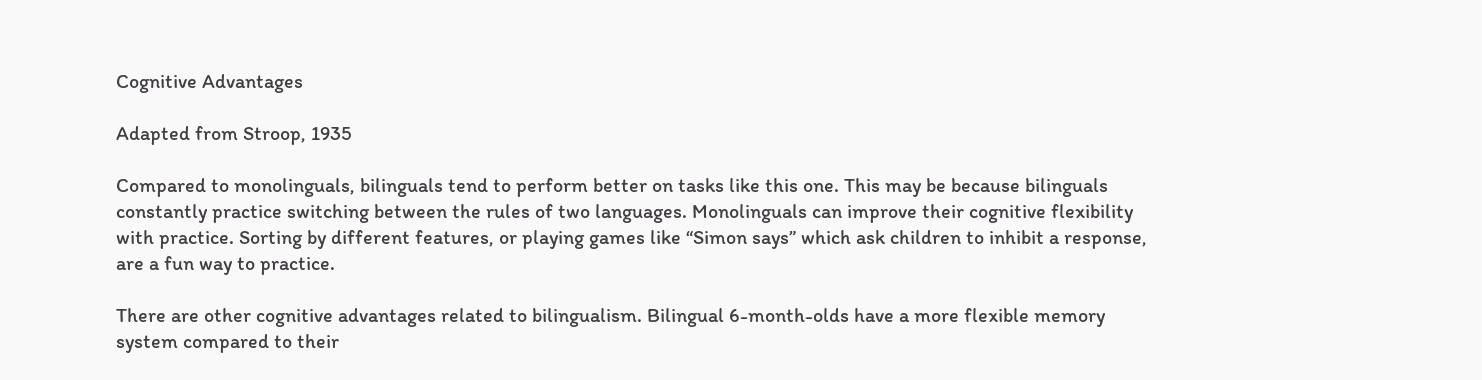Cognitive Advantages

Adapted from Stroop, 1935

Compared to monolinguals, bilinguals tend to perform better on tasks like this one. This may be because bilinguals constantly practice switching between the rules of two languages. Monolinguals can improve their cognitive flexibility with practice. Sorting by different features, or playing games like “Simon says” which ask children to inhibit a response, are a fun way to practice.

There are other cognitive advantages related to bilingualism. Bilingual 6-month-olds have a more flexible memory system compared to their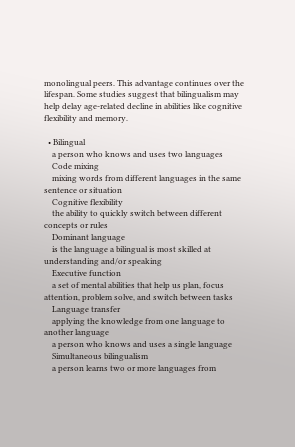monolingual peers. This advantage continues over the lifespan. Some studies suggest that bilingualism may help delay age-related decline in abilities like cognitive flexibility and memory.

  • Bilingual
    a person who knows and uses two languages
    Code mixing
    mixing words from different languages in the same sentence or situation
    Cognitive flexibility
    the ability to quickly switch between different concepts or rules
    Dominant language
    is the language a bilingual is most skilled at understanding and/or speaking
    Executive function
    a set of mental abilities that help us plan, focus attention, problem solve, and switch between tasks
    Language transfer
    applying the knowledge from one language to another language
    a person who knows and uses a single language
    Simultaneous bilingualism
    a person learns two or more languages from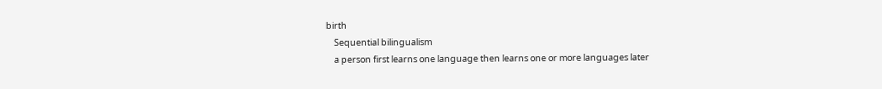birth
    Sequential bilingualism
    a person first learns one language then learns one or more languages later